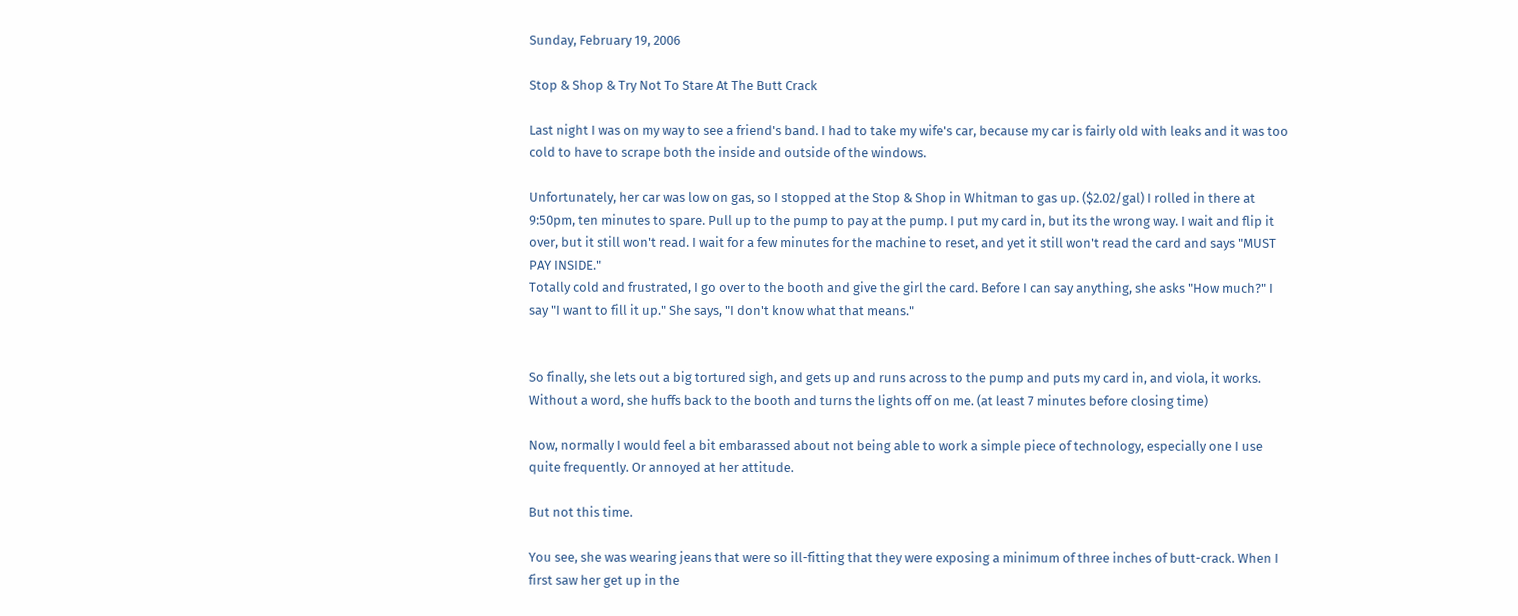Sunday, February 19, 2006

Stop & Shop & Try Not To Stare At The Butt Crack

Last night I was on my way to see a friend's band. I had to take my wife's car, because my car is fairly old with leaks and it was too cold to have to scrape both the inside and outside of the windows.

Unfortunately, her car was low on gas, so I stopped at the Stop & Shop in Whitman to gas up. ($2.02/gal) I rolled in there at 9:50pm, ten minutes to spare. Pull up to the pump to pay at the pump. I put my card in, but its the wrong way. I wait and flip it over, but it still won't read. I wait for a few minutes for the machine to reset, and yet it still won't read the card and says "MUST PAY INSIDE."
Totally cold and frustrated, I go over to the booth and give the girl the card. Before I can say anything, she asks "How much?" I say "I want to fill it up." She says, "I don't know what that means."


So finally, she lets out a big tortured sigh, and gets up and runs across to the pump and puts my card in, and viola, it works. Without a word, she huffs back to the booth and turns the lights off on me. (at least 7 minutes before closing time)

Now, normally I would feel a bit embarassed about not being able to work a simple piece of technology, especially one I use quite frequently. Or annoyed at her attitude.

But not this time.

You see, she was wearing jeans that were so ill-fitting that they were exposing a minimum of three inches of butt-crack. When I first saw her get up in the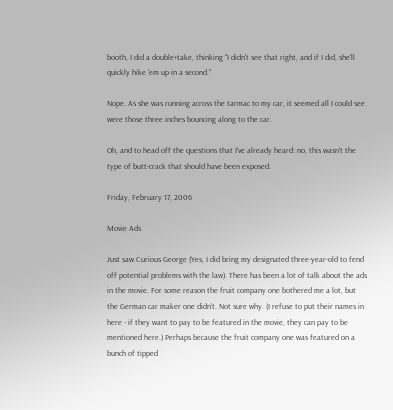booth, I did a double+take, thinking "I didn't see that right, and if I did, she'll quickly hike 'em up in a second."

Nope. As she was running across the tarmac to my car, it seemed all I could see were those three inches bouncing along to the car.

Oh, and to head off the questions that I've already heard: no, this wasn't the type of butt-crack that should have been exposed.

Friday, February 17, 2006

Movie Ads

Just saw Curious George (Yes, I did bring my designated three-year-old to fend off potential problems with the law). There has been a lot of talk about the ads in the movie. For some reason the fruit company one bothered me a lot, but the German car maker one didn't. Not sure why. (I refuse to put their names in here - if they want to pay to be featured in the movie, they can pay to be mentioned here.) Perhaps because the fruit company one was featured on a bunch of tipped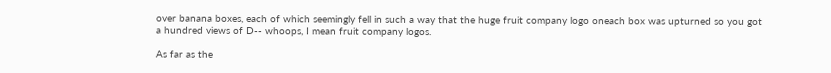over banana boxes, each of which seemingly fell in such a way that the huge fruit company logo oneach box was upturned so you got a hundred views of D-- whoops, I mean fruit company logos.

As far as the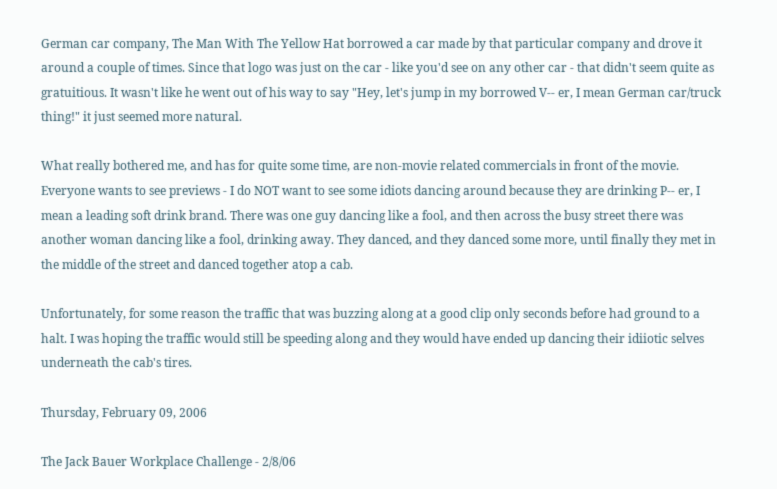German car company, The Man With The Yellow Hat borrowed a car made by that particular company and drove it around a couple of times. Since that logo was just on the car - like you'd see on any other car - that didn't seem quite as gratuitious. It wasn't like he went out of his way to say "Hey, let's jump in my borrowed V-- er, I mean German car/truck thing!" it just seemed more natural.

What really bothered me, and has for quite some time, are non-movie related commercials in front of the movie. Everyone wants to see previews - I do NOT want to see some idiots dancing around because they are drinking P-- er, I mean a leading soft drink brand. There was one guy dancing like a fool, and then across the busy street there was another woman dancing like a fool, drinking away. They danced, and they danced some more, until finally they met in the middle of the street and danced together atop a cab.

Unfortunately, for some reason the traffic that was buzzing along at a good clip only seconds before had ground to a halt. I was hoping the traffic would still be speeding along and they would have ended up dancing their idiiotic selves underneath the cab's tires.

Thursday, February 09, 2006

The Jack Bauer Workplace Challenge - 2/8/06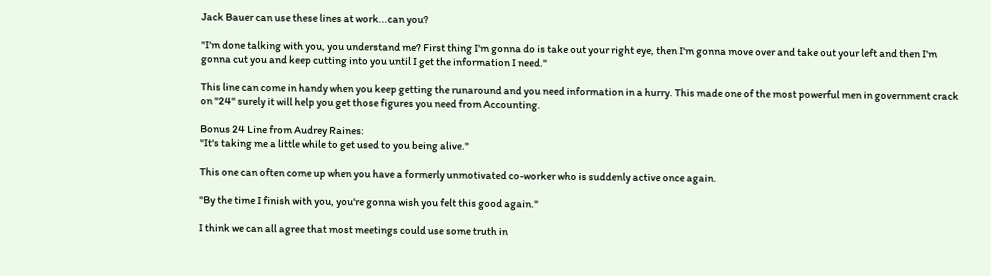Jack Bauer can use these lines at work...can you?

"I'm done talking with you, you understand me? First thing I'm gonna do is take out your right eye, then I'm gonna move over and take out your left and then I'm gonna cut you and keep cutting into you until I get the information I need."

This line can come in handy when you keep getting the runaround and you need information in a hurry. This made one of the most powerful men in government crack on "24" surely it will help you get those figures you need from Accounting.

Bonus 24 Line from Audrey Raines:
"It's taking me a little while to get used to you being alive."

This one can often come up when you have a formerly unmotivated co-worker who is suddenly active once again.

"By the time I finish with you, you're gonna wish you felt this good again."

I think we can all agree that most meetings could use some truth in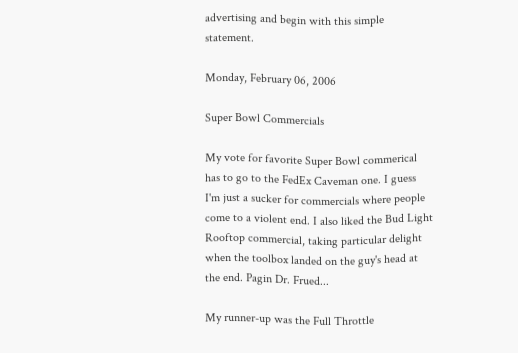advertising and begin with this simple statement.

Monday, February 06, 2006

Super Bowl Commercials

My vote for favorite Super Bowl commerical has to go to the FedEx Caveman one. I guess I'm just a sucker for commercials where people come to a violent end. I also liked the Bud Light Rooftop commercial, taking particular delight when the toolbox landed on the guy's head at the end. Pagin Dr. Frued...

My runner-up was the Full Throttle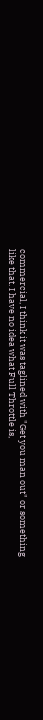commercial, I think it was taglined with "Get you man out" or something like that. I have no idea what Full Throttle is,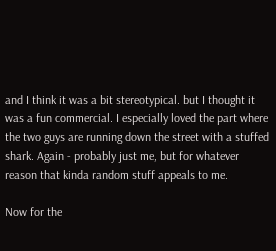and I think it was a bit stereotypical. but I thought it was a fun commercial. I especially loved the part where the two guys are running down the street with a stuffed shark. Again - probably just me, but for whatever reason that kinda random stuff appeals to me.

Now for the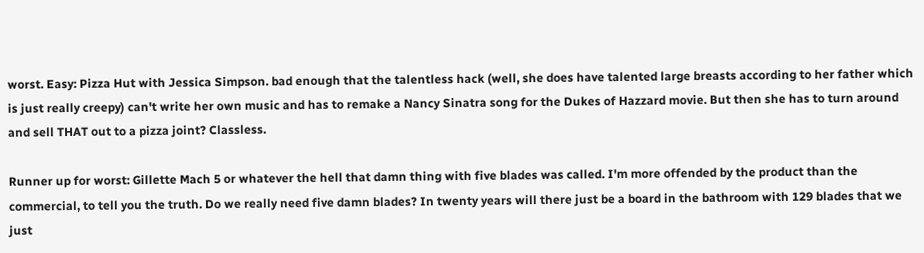worst. Easy: Pizza Hut with Jessica Simpson. bad enough that the talentless hack (well, she does have talented large breasts according to her father which is just really creepy) can't write her own music and has to remake a Nancy Sinatra song for the Dukes of Hazzard movie. But then she has to turn around and sell THAT out to a pizza joint? Classless.

Runner up for worst: Gillette Mach 5 or whatever the hell that damn thing with five blades was called. I'm more offended by the product than the commercial, to tell you the truth. Do we really need five damn blades? In twenty years will there just be a board in the bathroom with 129 blades that we just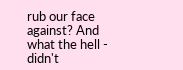rub our face against? And what the hell - didn't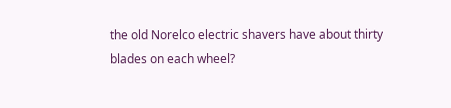the old Norelco electric shavers have about thirty blades on each wheel?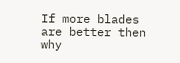If more blades are better then why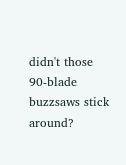didn't those 90-blade buzzsaws stick around?